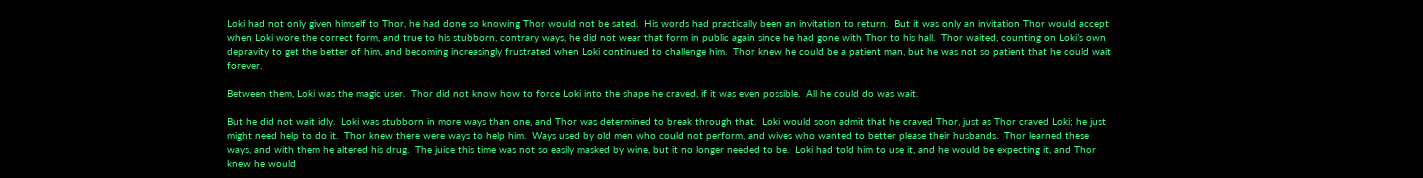Loki had not only given himself to Thor, he had done so knowing Thor would not be sated.  His words had practically been an invitation to return.  But it was only an invitation Thor would accept when Loki wore the correct form, and true to his stubborn, contrary ways, he did not wear that form in public again since he had gone with Thor to his hall.  Thor waited, counting on Loki’s own depravity to get the better of him, and becoming increasingly frustrated when Loki continued to challenge him.  Thor knew he could be a patient man, but he was not so patient that he could wait forever.

Between them, Loki was the magic user.  Thor did not know how to force Loki into the shape he craved, if it was even possible.  All he could do was wait.

But he did not wait idly.  Loki was stubborn in more ways than one, and Thor was determined to break through that.  Loki would soon admit that he craved Thor, just as Thor craved Loki; he just might need help to do it.  Thor knew there were ways to help him.  Ways used by old men who could not perform, and wives who wanted to better please their husbands.  Thor learned these ways, and with them he altered his drug.  The juice this time was not so easily masked by wine, but it no longer needed to be.  Loki had told him to use it, and he would be expecting it, and Thor knew he would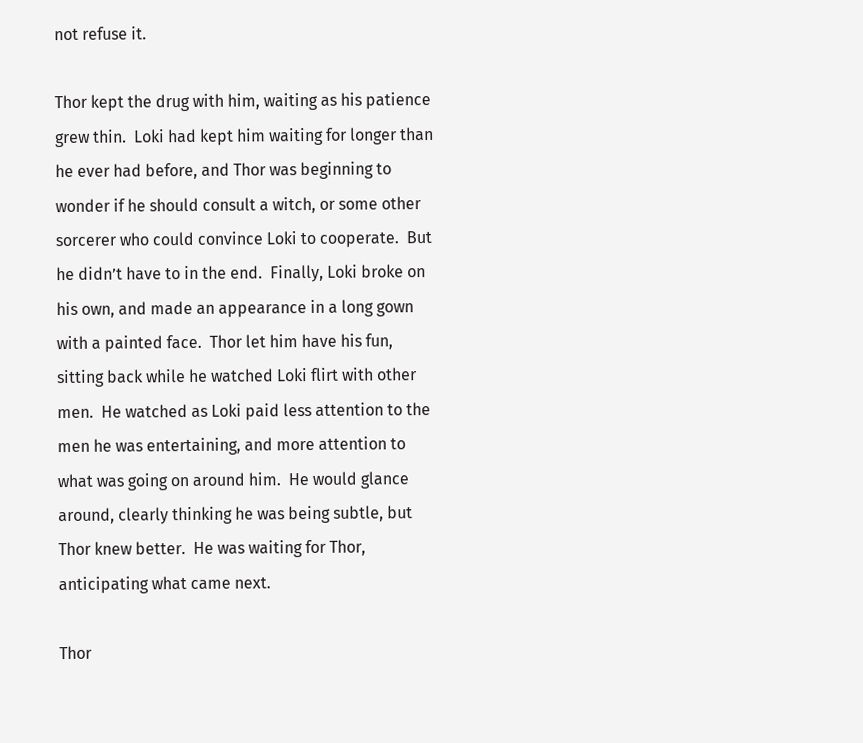not refuse it.

Thor kept the drug with him, waiting as his patience grew thin.  Loki had kept him waiting for longer than he ever had before, and Thor was beginning to wonder if he should consult a witch, or some other sorcerer who could convince Loki to cooperate.  But he didn’t have to in the end.  Finally, Loki broke on his own, and made an appearance in a long gown with a painted face.  Thor let him have his fun, sitting back while he watched Loki flirt with other men.  He watched as Loki paid less attention to the men he was entertaining, and more attention to what was going on around him.  He would glance around, clearly thinking he was being subtle, but Thor knew better.  He was waiting for Thor, anticipating what came next.

Thor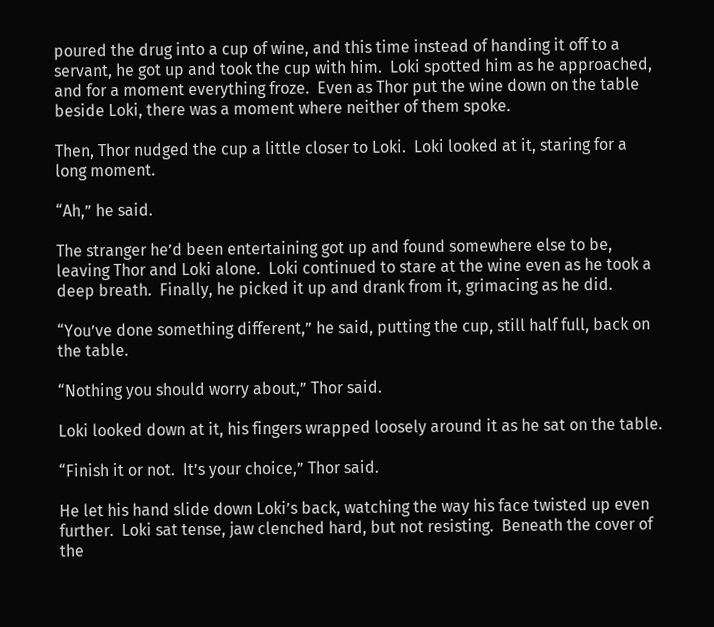poured the drug into a cup of wine, and this time instead of handing it off to a servant, he got up and took the cup with him.  Loki spotted him as he approached, and for a moment everything froze.  Even as Thor put the wine down on the table beside Loki, there was a moment where neither of them spoke.

Then, Thor nudged the cup a little closer to Loki.  Loki looked at it, staring for a long moment.

“Ah,” he said.

The stranger he’d been entertaining got up and found somewhere else to be, leaving Thor and Loki alone.  Loki continued to stare at the wine even as he took a deep breath.  Finally, he picked it up and drank from it, grimacing as he did.

“You’ve done something different,” he said, putting the cup, still half full, back on the table.

“Nothing you should worry about,” Thor said.

Loki looked down at it, his fingers wrapped loosely around it as he sat on the table.

“Finish it or not.  It’s your choice,” Thor said.

He let his hand slide down Loki’s back, watching the way his face twisted up even further.  Loki sat tense, jaw clenched hard, but not resisting.  Beneath the cover of the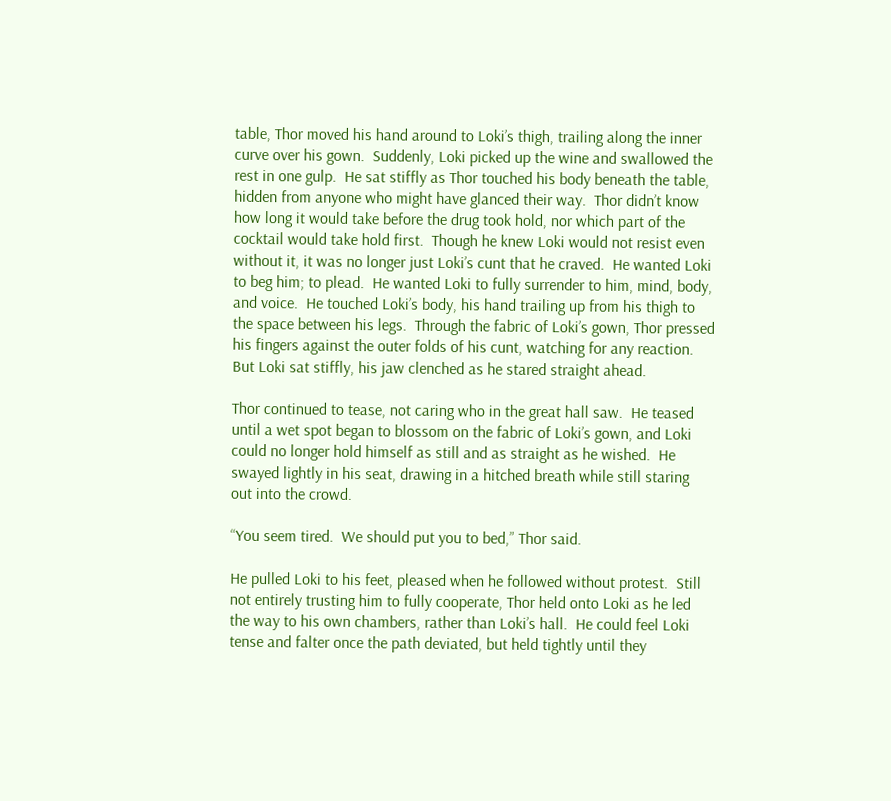table, Thor moved his hand around to Loki’s thigh, trailing along the inner curve over his gown.  Suddenly, Loki picked up the wine and swallowed the rest in one gulp.  He sat stiffly as Thor touched his body beneath the table, hidden from anyone who might have glanced their way.  Thor didn’t know how long it would take before the drug took hold, nor which part of the cocktail would take hold first.  Though he knew Loki would not resist even without it, it was no longer just Loki’s cunt that he craved.  He wanted Loki to beg him; to plead.  He wanted Loki to fully surrender to him, mind, body, and voice.  He touched Loki’s body, his hand trailing up from his thigh to the space between his legs.  Through the fabric of Loki’s gown, Thor pressed his fingers against the outer folds of his cunt, watching for any reaction.  But Loki sat stiffly, his jaw clenched as he stared straight ahead.

Thor continued to tease, not caring who in the great hall saw.  He teased until a wet spot began to blossom on the fabric of Loki’s gown, and Loki could no longer hold himself as still and as straight as he wished.  He swayed lightly in his seat, drawing in a hitched breath while still staring out into the crowd.

“You seem tired.  We should put you to bed,” Thor said.

He pulled Loki to his feet, pleased when he followed without protest.  Still not entirely trusting him to fully cooperate, Thor held onto Loki as he led the way to his own chambers, rather than Loki’s hall.  He could feel Loki tense and falter once the path deviated, but held tightly until they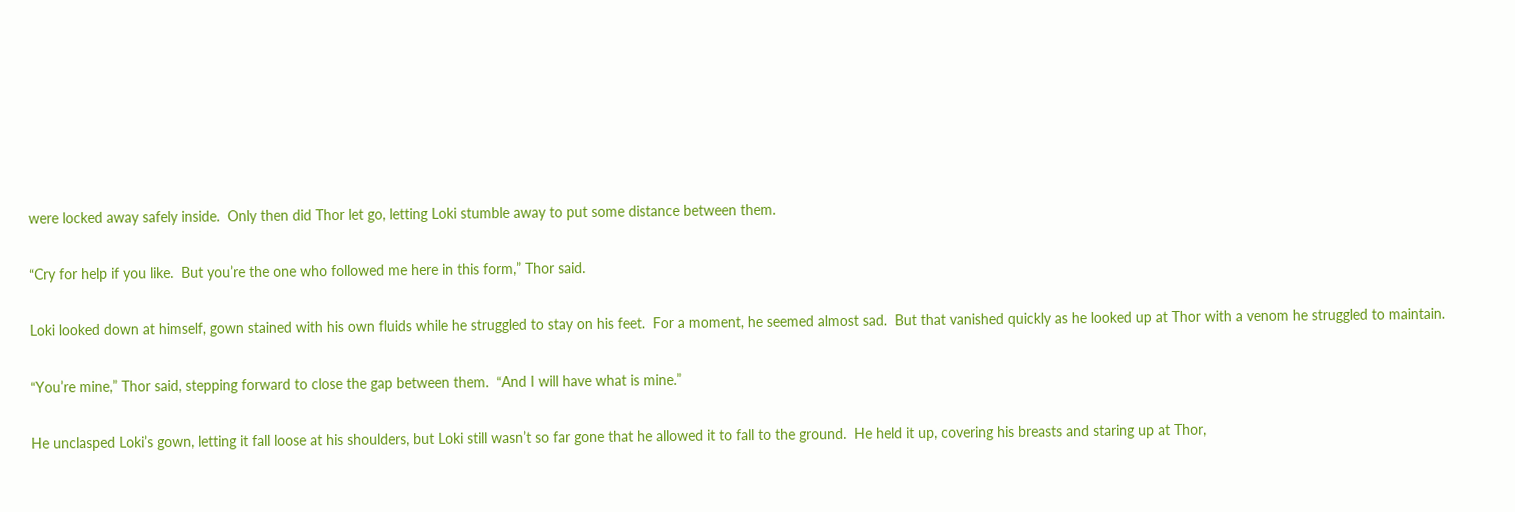were locked away safely inside.  Only then did Thor let go, letting Loki stumble away to put some distance between them.

“Cry for help if you like.  But you’re the one who followed me here in this form,” Thor said.

Loki looked down at himself, gown stained with his own fluids while he struggled to stay on his feet.  For a moment, he seemed almost sad.  But that vanished quickly as he looked up at Thor with a venom he struggled to maintain.

“You’re mine,” Thor said, stepping forward to close the gap between them.  “And I will have what is mine.”

He unclasped Loki’s gown, letting it fall loose at his shoulders, but Loki still wasn’t so far gone that he allowed it to fall to the ground.  He held it up, covering his breasts and staring up at Thor,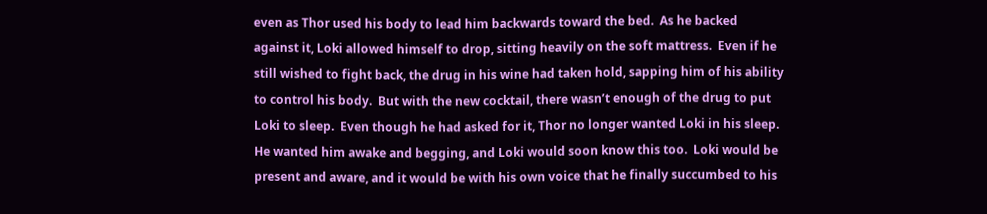even as Thor used his body to lead him backwards toward the bed.  As he backed against it, Loki allowed himself to drop, sitting heavily on the soft mattress.  Even if he still wished to fight back, the drug in his wine had taken hold, sapping him of his ability to control his body.  But with the new cocktail, there wasn’t enough of the drug to put Loki to sleep.  Even though he had asked for it, Thor no longer wanted Loki in his sleep.  He wanted him awake and begging, and Loki would soon know this too.  Loki would be present and aware, and it would be with his own voice that he finally succumbed to his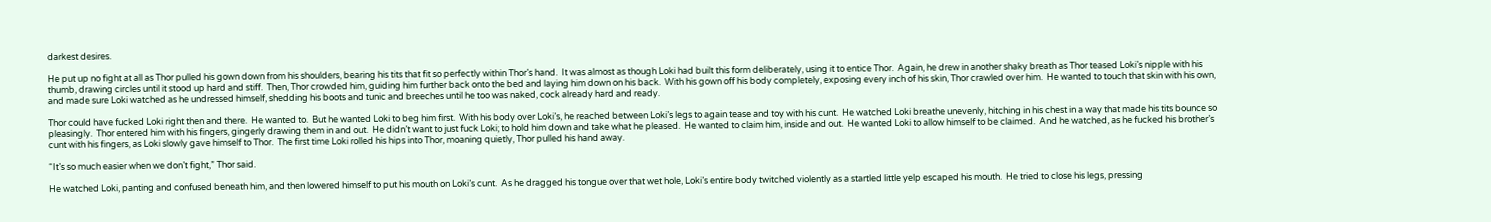darkest desires.

He put up no fight at all as Thor pulled his gown down from his shoulders, bearing his tits that fit so perfectly within Thor’s hand.  It was almost as though Loki had built this form deliberately, using it to entice Thor.  Again, he drew in another shaky breath as Thor teased Loki’s nipple with his thumb, drawing circles until it stood up hard and stiff.  Then, Thor crowded him, guiding him further back onto the bed and laying him down on his back.  With his gown off his body completely, exposing every inch of his skin, Thor crawled over him.  He wanted to touch that skin with his own, and made sure Loki watched as he undressed himself, shedding his boots and tunic and breeches until he too was naked, cock already hard and ready.

Thor could have fucked Loki right then and there.  He wanted to.  But he wanted Loki to beg him first.  With his body over Loki’s, he reached between Loki’s legs to again tease and toy with his cunt.  He watched Loki breathe unevenly, hitching in his chest in a way that made his tits bounce so pleasingly.  Thor entered him with his fingers, gingerly drawing them in and out.  He didn’t want to just fuck Loki; to hold him down and take what he pleased.  He wanted to claim him, inside and out.  He wanted Loki to allow himself to be claimed.  And he watched, as he fucked his brother’s cunt with his fingers, as Loki slowly gave himself to Thor.  The first time Loki rolled his hips into Thor, moaning quietly, Thor pulled his hand away.

“It’s so much easier when we don’t fight,” Thor said.

He watched Loki, panting and confused beneath him, and then lowered himself to put his mouth on Loki’s cunt.  As he dragged his tongue over that wet hole, Loki’s entire body twitched violently as a startled little yelp escaped his mouth.  He tried to close his legs, pressing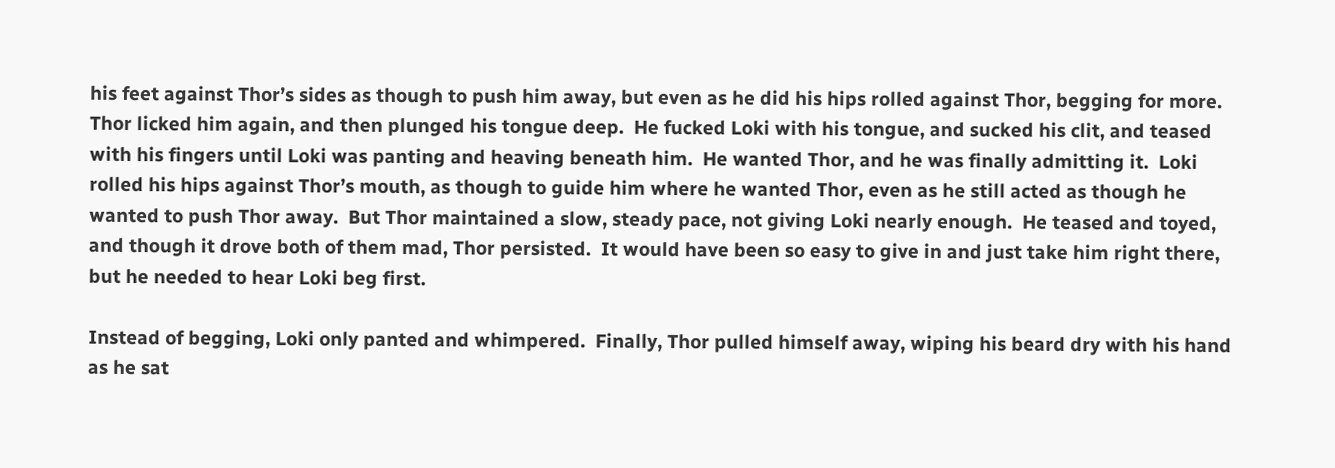his feet against Thor’s sides as though to push him away, but even as he did his hips rolled against Thor, begging for more.  Thor licked him again, and then plunged his tongue deep.  He fucked Loki with his tongue, and sucked his clit, and teased with his fingers until Loki was panting and heaving beneath him.  He wanted Thor, and he was finally admitting it.  Loki rolled his hips against Thor’s mouth, as though to guide him where he wanted Thor, even as he still acted as though he wanted to push Thor away.  But Thor maintained a slow, steady pace, not giving Loki nearly enough.  He teased and toyed, and though it drove both of them mad, Thor persisted.  It would have been so easy to give in and just take him right there, but he needed to hear Loki beg first.

Instead of begging, Loki only panted and whimpered.  Finally, Thor pulled himself away, wiping his beard dry with his hand as he sat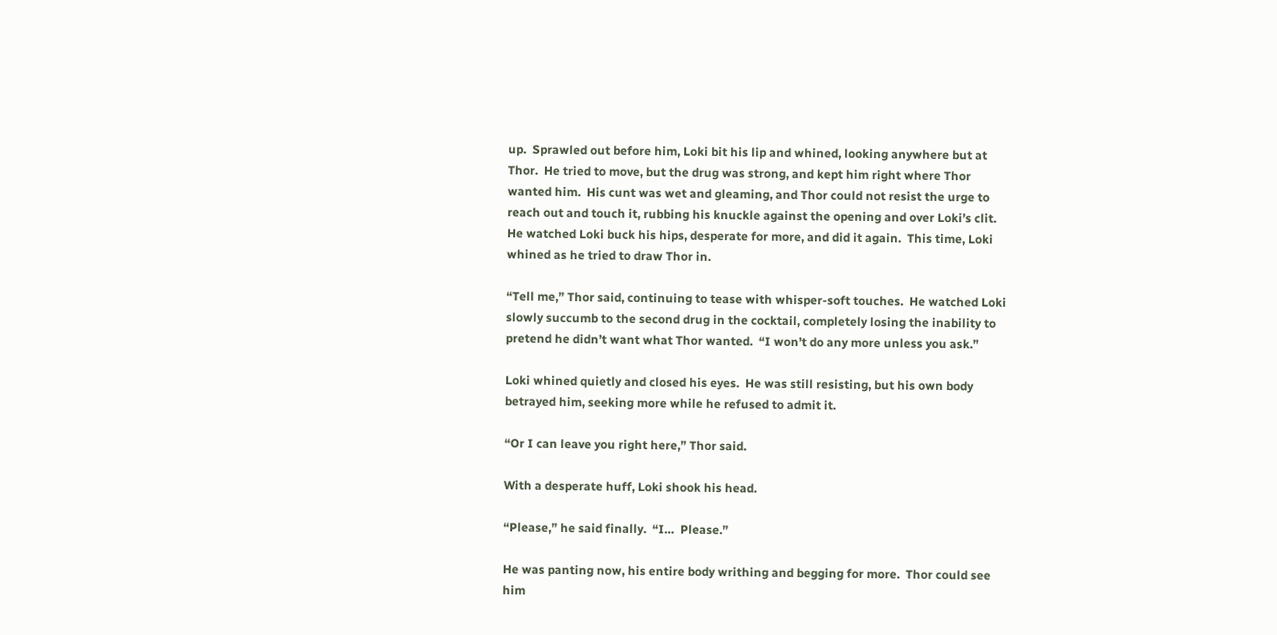up.  Sprawled out before him, Loki bit his lip and whined, looking anywhere but at Thor.  He tried to move, but the drug was strong, and kept him right where Thor wanted him.  His cunt was wet and gleaming, and Thor could not resist the urge to reach out and touch it, rubbing his knuckle against the opening and over Loki’s clit.  He watched Loki buck his hips, desperate for more, and did it again.  This time, Loki whined as he tried to draw Thor in.

“Tell me,” Thor said, continuing to tease with whisper-soft touches.  He watched Loki slowly succumb to the second drug in the cocktail, completely losing the inability to pretend he didn’t want what Thor wanted.  “I won’t do any more unless you ask.”

Loki whined quietly and closed his eyes.  He was still resisting, but his own body betrayed him, seeking more while he refused to admit it.

“Or I can leave you right here,” Thor said.

With a desperate huff, Loki shook his head.

“Please,” he said finally.  “I…  Please.”

He was panting now, his entire body writhing and begging for more.  Thor could see him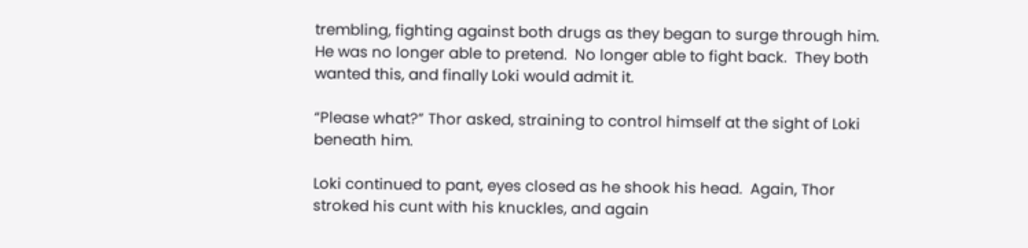trembling, fighting against both drugs as they began to surge through him.  He was no longer able to pretend.  No longer able to fight back.  They both wanted this, and finally Loki would admit it.

“Please what?” Thor asked, straining to control himself at the sight of Loki beneath him.

Loki continued to pant, eyes closed as he shook his head.  Again, Thor stroked his cunt with his knuckles, and again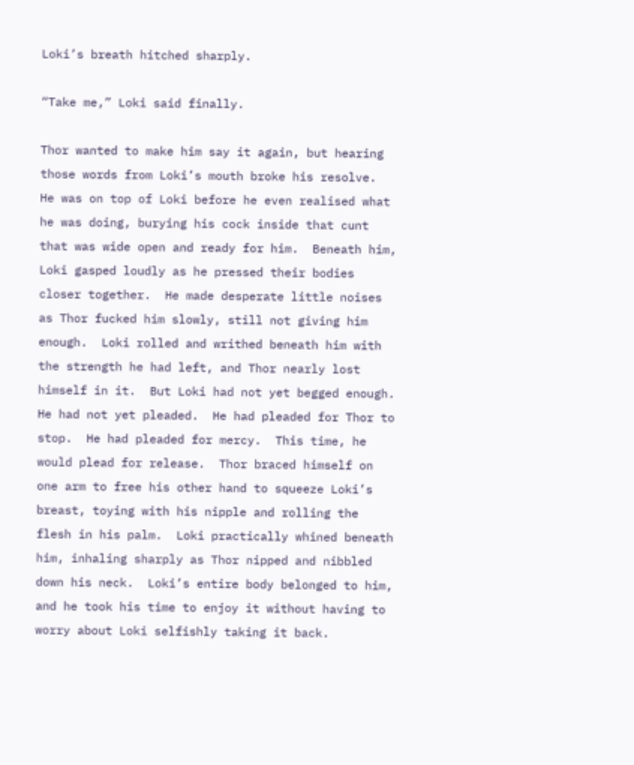Loki’s breath hitched sharply.

“Take me,” Loki said finally.

Thor wanted to make him say it again, but hearing those words from Loki’s mouth broke his resolve.  He was on top of Loki before he even realised what he was doing, burying his cock inside that cunt that was wide open and ready for him.  Beneath him, Loki gasped loudly as he pressed their bodies closer together.  He made desperate little noises as Thor fucked him slowly, still not giving him enough.  Loki rolled and writhed beneath him with the strength he had left, and Thor nearly lost himself in it.  But Loki had not yet begged enough.  He had not yet pleaded.  He had pleaded for Thor to stop.  He had pleaded for mercy.  This time, he would plead for release.  Thor braced himself on one arm to free his other hand to squeeze Loki’s breast, toying with his nipple and rolling the flesh in his palm.  Loki practically whined beneath him, inhaling sharply as Thor nipped and nibbled down his neck.  Loki’s entire body belonged to him, and he took his time to enjoy it without having to worry about Loki selfishly taking it back.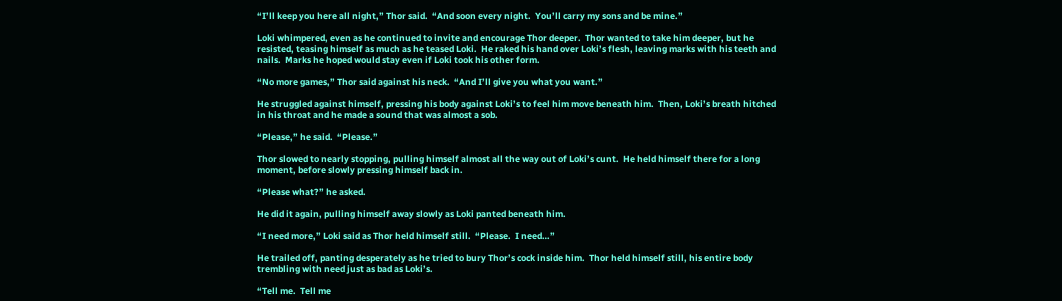“I’ll keep you here all night,” Thor said.  “And soon every night.  You’ll carry my sons and be mine.”

Loki whimpered, even as he continued to invite and encourage Thor deeper.  Thor wanted to take him deeper, but he resisted, teasing himself as much as he teased Loki.  He raked his hand over Loki’s flesh, leaving marks with his teeth and nails.  Marks he hoped would stay even if Loki took his other form.

“No more games,” Thor said against his neck.  “And I’ll give you what you want.”

He struggled against himself, pressing his body against Loki’s to feel him move beneath him.  Then, Loki’s breath hitched in his throat and he made a sound that was almost a sob.

“Please,” he said.  “Please.”

Thor slowed to nearly stopping, pulling himself almost all the way out of Loki’s cunt.  He held himself there for a long moment, before slowly pressing himself back in.

“Please what?” he asked.

He did it again, pulling himself away slowly as Loki panted beneath him.

“I need more,” Loki said as Thor held himself still.  “Please.  I need…”

He trailed off, panting desperately as he tried to bury Thor’s cock inside him.  Thor held himself still, his entire body trembling with need just as bad as Loki’s.

“Tell me.  Tell me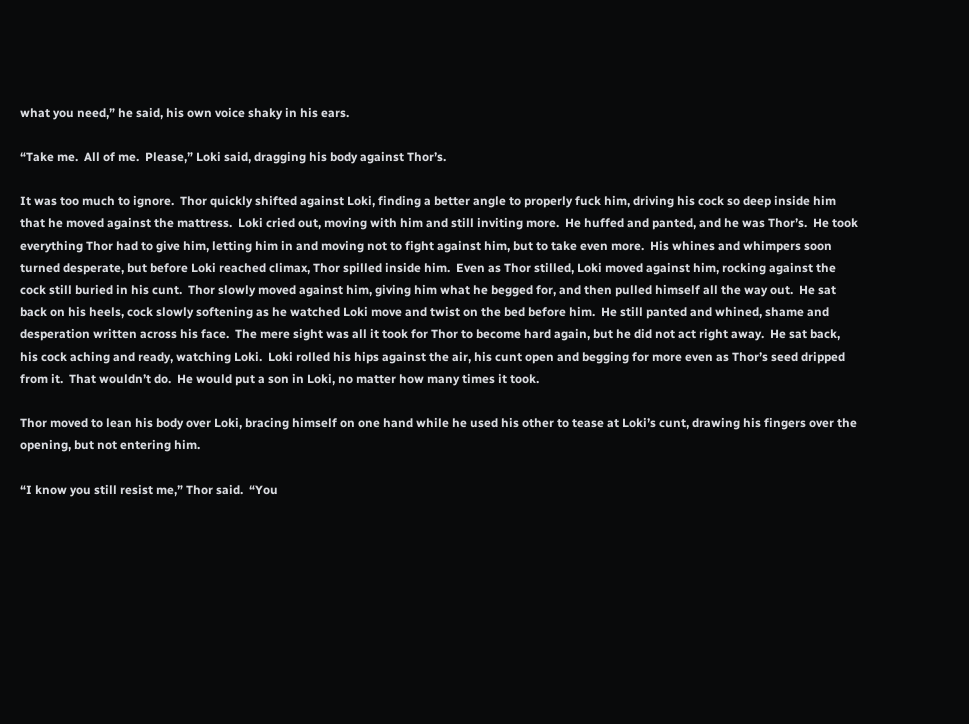what you need,” he said, his own voice shaky in his ears.

“Take me.  All of me.  Please,” Loki said, dragging his body against Thor’s.

It was too much to ignore.  Thor quickly shifted against Loki, finding a better angle to properly fuck him, driving his cock so deep inside him that he moved against the mattress.  Loki cried out, moving with him and still inviting more.  He huffed and panted, and he was Thor’s.  He took everything Thor had to give him, letting him in and moving not to fight against him, but to take even more.  His whines and whimpers soon turned desperate, but before Loki reached climax, Thor spilled inside him.  Even as Thor stilled, Loki moved against him, rocking against the cock still buried in his cunt.  Thor slowly moved against him, giving him what he begged for, and then pulled himself all the way out.  He sat back on his heels, cock slowly softening as he watched Loki move and twist on the bed before him.  He still panted and whined, shame and desperation written across his face.  The mere sight was all it took for Thor to become hard again, but he did not act right away.  He sat back, his cock aching and ready, watching Loki.  Loki rolled his hips against the air, his cunt open and begging for more even as Thor’s seed dripped from it.  That wouldn’t do.  He would put a son in Loki, no matter how many times it took.

Thor moved to lean his body over Loki, bracing himself on one hand while he used his other to tease at Loki’s cunt, drawing his fingers over the opening, but not entering him.

“I know you still resist me,” Thor said.  “You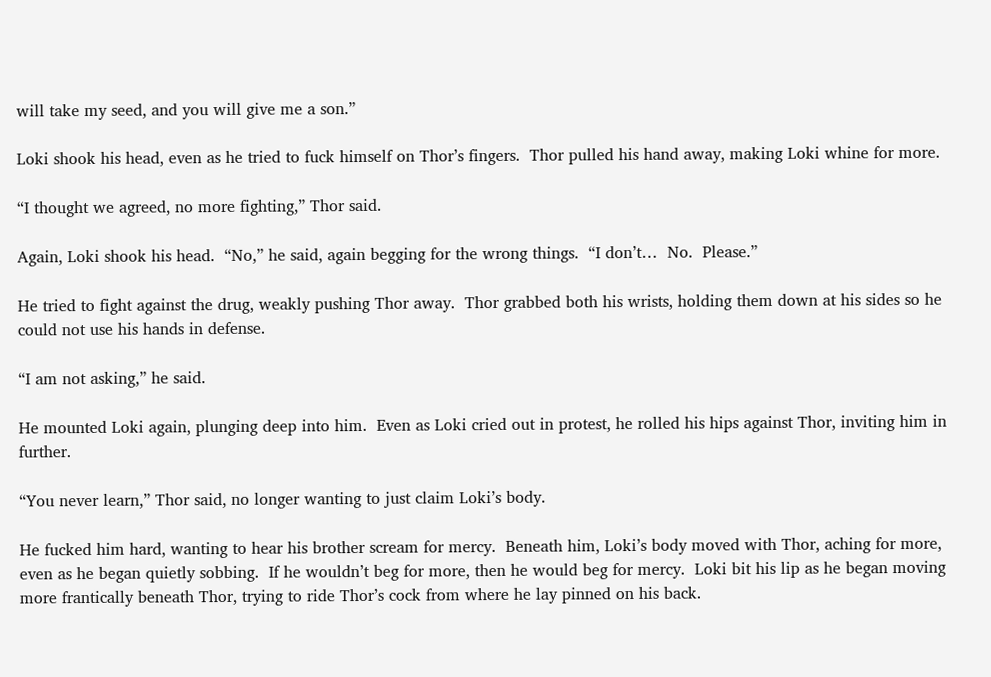will take my seed, and you will give me a son.”

Loki shook his head, even as he tried to fuck himself on Thor’s fingers.  Thor pulled his hand away, making Loki whine for more.

“I thought we agreed, no more fighting,” Thor said.

Again, Loki shook his head.  “No,” he said, again begging for the wrong things.  “I don’t…  No.  Please.”

He tried to fight against the drug, weakly pushing Thor away.  Thor grabbed both his wrists, holding them down at his sides so he could not use his hands in defense.

“I am not asking,” he said.

He mounted Loki again, plunging deep into him.  Even as Loki cried out in protest, he rolled his hips against Thor, inviting him in further.

“You never learn,” Thor said, no longer wanting to just claim Loki’s body.

He fucked him hard, wanting to hear his brother scream for mercy.  Beneath him, Loki’s body moved with Thor, aching for more, even as he began quietly sobbing.  If he wouldn’t beg for more, then he would beg for mercy.  Loki bit his lip as he began moving more frantically beneath Thor, trying to ride Thor’s cock from where he lay pinned on his back.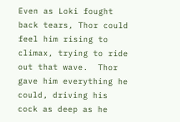Even as Loki fought back tears, Thor could feel him rising to climax, trying to ride out that wave.  Thor gave him everything he could, driving his cock as deep as he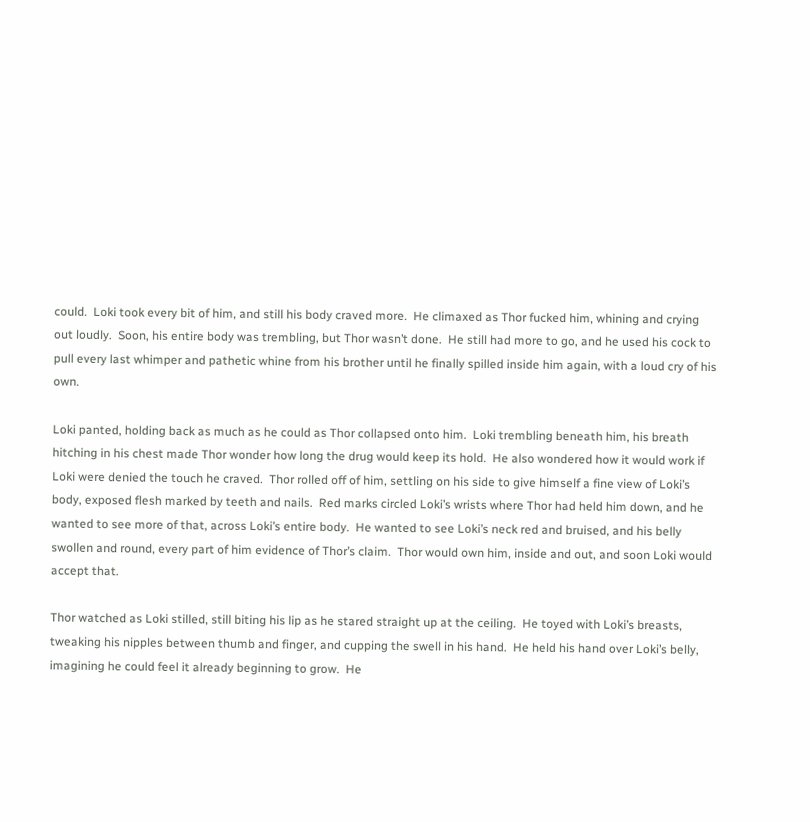could.  Loki took every bit of him, and still his body craved more.  He climaxed as Thor fucked him, whining and crying out loudly.  Soon, his entire body was trembling, but Thor wasn’t done.  He still had more to go, and he used his cock to pull every last whimper and pathetic whine from his brother until he finally spilled inside him again, with a loud cry of his own.

Loki panted, holding back as much as he could as Thor collapsed onto him.  Loki trembling beneath him, his breath hitching in his chest made Thor wonder how long the drug would keep its hold.  He also wondered how it would work if Loki were denied the touch he craved.  Thor rolled off of him, settling on his side to give himself a fine view of Loki’s body, exposed flesh marked by teeth and nails.  Red marks circled Loki’s wrists where Thor had held him down, and he wanted to see more of that, across Loki’s entire body.  He wanted to see Loki’s neck red and bruised, and his belly swollen and round, every part of him evidence of Thor’s claim.  Thor would own him, inside and out, and soon Loki would accept that.

Thor watched as Loki stilled, still biting his lip as he stared straight up at the ceiling.  He toyed with Loki’s breasts, tweaking his nipples between thumb and finger, and cupping the swell in his hand.  He held his hand over Loki’s belly, imagining he could feel it already beginning to grow.  He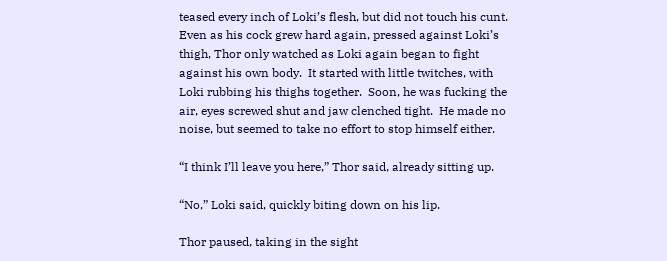teased every inch of Loki’s flesh, but did not touch his cunt.  Even as his cock grew hard again, pressed against Loki’s thigh, Thor only watched as Loki again began to fight against his own body.  It started with little twitches, with Loki rubbing his thighs together.  Soon, he was fucking the air, eyes screwed shut and jaw clenched tight.  He made no noise, but seemed to take no effort to stop himself either.

“I think I’ll leave you here,” Thor said, already sitting up.

“No,” Loki said, quickly biting down on his lip.

Thor paused, taking in the sight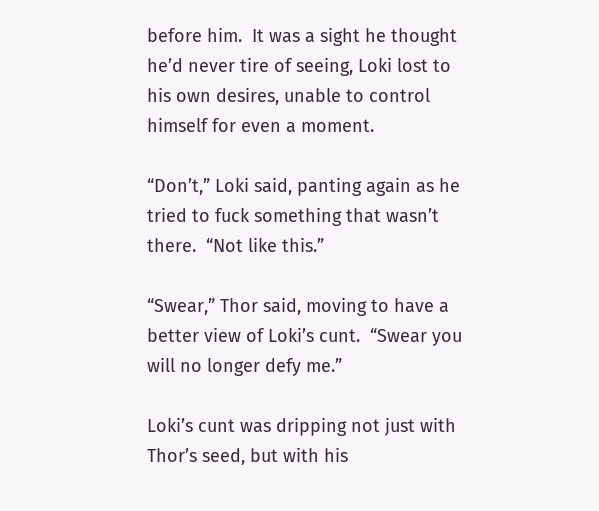before him.  It was a sight he thought he’d never tire of seeing, Loki lost to his own desires, unable to control himself for even a moment.

“Don’t,” Loki said, panting again as he tried to fuck something that wasn’t there.  “Not like this.”

“Swear,” Thor said, moving to have a better view of Loki’s cunt.  “Swear you will no longer defy me.”

Loki’s cunt was dripping not just with Thor’s seed, but with his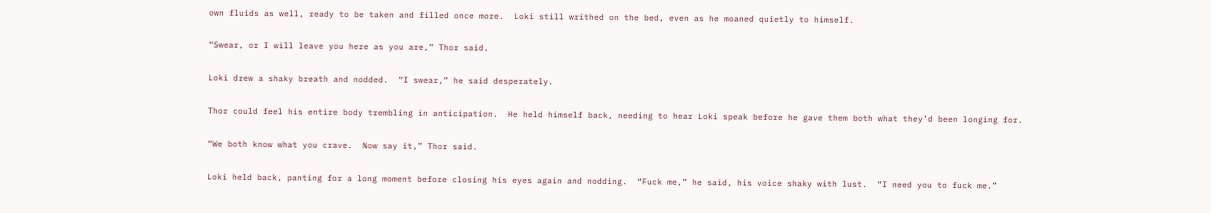own fluids as well, ready to be taken and filled once more.  Loki still writhed on the bed, even as he moaned quietly to himself.

“Swear, or I will leave you here as you are,” Thor said.

Loki drew a shaky breath and nodded.  “I swear,” he said desperately.

Thor could feel his entire body trembling in anticipation.  He held himself back, needing to hear Loki speak before he gave them both what they’d been longing for.

“We both know what you crave.  Now say it,” Thor said.

Loki held back, panting for a long moment before closing his eyes again and nodding.  “Fuck me,” he said, his voice shaky with lust.  “I need you to fuck me.”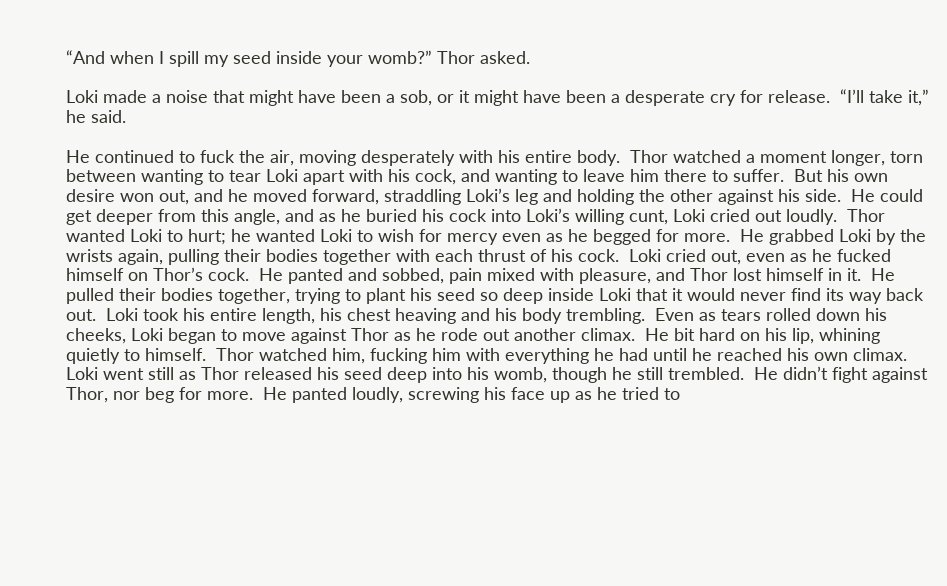“And when I spill my seed inside your womb?” Thor asked.

Loki made a noise that might have been a sob, or it might have been a desperate cry for release.  “I’ll take it,” he said.

He continued to fuck the air, moving desperately with his entire body.  Thor watched a moment longer, torn between wanting to tear Loki apart with his cock, and wanting to leave him there to suffer.  But his own desire won out, and he moved forward, straddling Loki’s leg and holding the other against his side.  He could get deeper from this angle, and as he buried his cock into Loki’s willing cunt, Loki cried out loudly.  Thor wanted Loki to hurt; he wanted Loki to wish for mercy even as he begged for more.  He grabbed Loki by the wrists again, pulling their bodies together with each thrust of his cock.  Loki cried out, even as he fucked himself on Thor’s cock.  He panted and sobbed, pain mixed with pleasure, and Thor lost himself in it.  He pulled their bodies together, trying to plant his seed so deep inside Loki that it would never find its way back out.  Loki took his entire length, his chest heaving and his body trembling.  Even as tears rolled down his cheeks, Loki began to move against Thor as he rode out another climax.  He bit hard on his lip, whining quietly to himself.  Thor watched him, fucking him with everything he had until he reached his own climax.  Loki went still as Thor released his seed deep into his womb, though he still trembled.  He didn’t fight against Thor, nor beg for more.  He panted loudly, screwing his face up as he tried to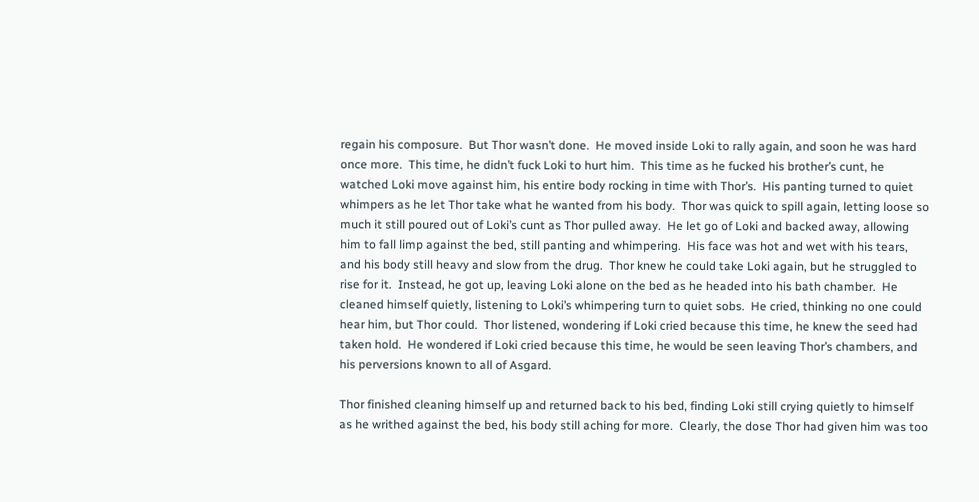regain his composure.  But Thor wasn’t done.  He moved inside Loki to rally again, and soon he was hard once more.  This time, he didn’t fuck Loki to hurt him.  This time as he fucked his brother’s cunt, he watched Loki move against him, his entire body rocking in time with Thor’s.  His panting turned to quiet whimpers as he let Thor take what he wanted from his body.  Thor was quick to spill again, letting loose so much it still poured out of Loki’s cunt as Thor pulled away.  He let go of Loki and backed away, allowing him to fall limp against the bed, still panting and whimpering.  His face was hot and wet with his tears, and his body still heavy and slow from the drug.  Thor knew he could take Loki again, but he struggled to rise for it.  Instead, he got up, leaving Loki alone on the bed as he headed into his bath chamber.  He cleaned himself quietly, listening to Loki’s whimpering turn to quiet sobs.  He cried, thinking no one could hear him, but Thor could.  Thor listened, wondering if Loki cried because this time, he knew the seed had taken hold.  He wondered if Loki cried because this time, he would be seen leaving Thor’s chambers, and his perversions known to all of Asgard.

Thor finished cleaning himself up and returned back to his bed, finding Loki still crying quietly to himself as he writhed against the bed, his body still aching for more.  Clearly, the dose Thor had given him was too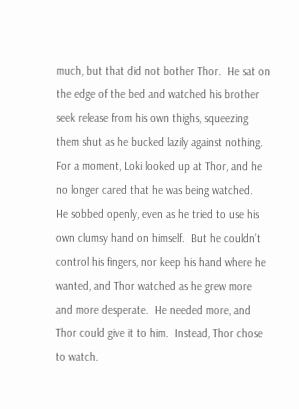much, but that did not bother Thor.  He sat on the edge of the bed and watched his brother seek release from his own thighs, squeezing them shut as he bucked lazily against nothing.  For a moment, Loki looked up at Thor, and he no longer cared that he was being watched.  He sobbed openly, even as he tried to use his own clumsy hand on himself.  But he couldn’t control his fingers, nor keep his hand where he wanted, and Thor watched as he grew more and more desperate.  He needed more, and Thor could give it to him.  Instead, Thor chose to watch.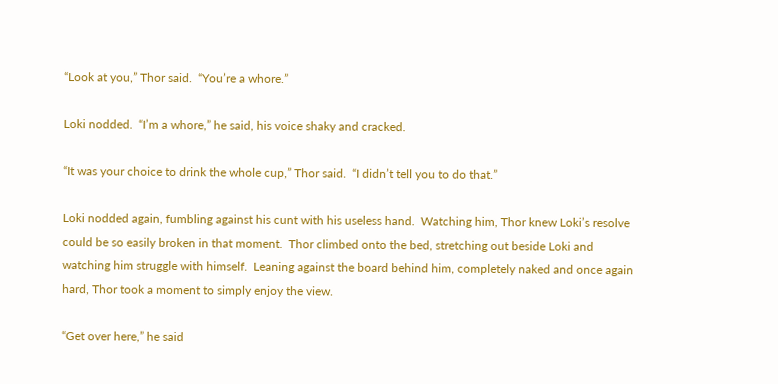“Look at you,” Thor said.  “You’re a whore.”

Loki nodded.  “I’m a whore,” he said, his voice shaky and cracked.

“It was your choice to drink the whole cup,” Thor said.  “I didn’t tell you to do that.”

Loki nodded again, fumbling against his cunt with his useless hand.  Watching him, Thor knew Loki’s resolve could be so easily broken in that moment.  Thor climbed onto the bed, stretching out beside Loki and watching him struggle with himself.  Leaning against the board behind him, completely naked and once again hard, Thor took a moment to simply enjoy the view.

“Get over here,” he said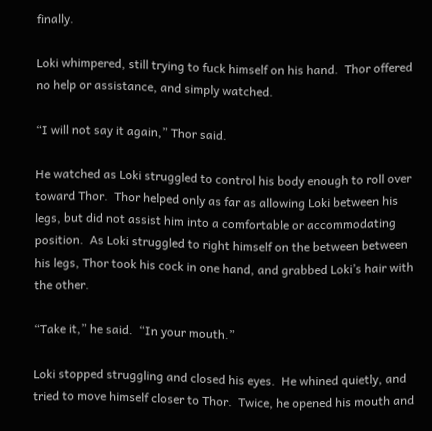finally.

Loki whimpered, still trying to fuck himself on his hand.  Thor offered no help or assistance, and simply watched.

“I will not say it again,” Thor said.

He watched as Loki struggled to control his body enough to roll over toward Thor.  Thor helped only as far as allowing Loki between his legs, but did not assist him into a comfortable or accommodating position.  As Loki struggled to right himself on the between between his legs, Thor took his cock in one hand, and grabbed Loki’s hair with the other.

“Take it,” he said.  “In your mouth.”

Loki stopped struggling and closed his eyes.  He whined quietly, and tried to move himself closer to Thor.  Twice, he opened his mouth and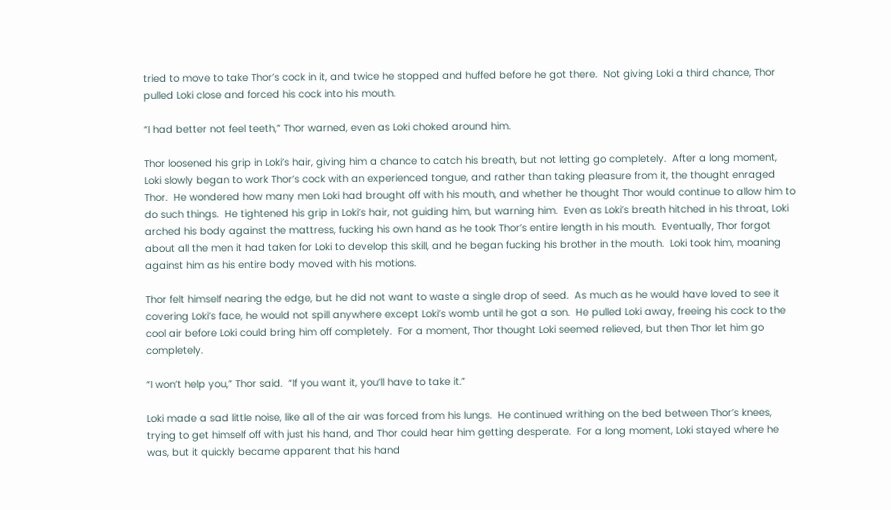tried to move to take Thor’s cock in it, and twice he stopped and huffed before he got there.  Not giving Loki a third chance, Thor pulled Loki close and forced his cock into his mouth.

“I had better not feel teeth,” Thor warned, even as Loki choked around him.

Thor loosened his grip in Loki’s hair, giving him a chance to catch his breath, but not letting go completely.  After a long moment, Loki slowly began to work Thor’s cock with an experienced tongue, and rather than taking pleasure from it, the thought enraged Thor.  He wondered how many men Loki had brought off with his mouth, and whether he thought Thor would continue to allow him to do such things.  He tightened his grip in Loki’s hair, not guiding him, but warning him.  Even as Loki’s breath hitched in his throat, Loki arched his body against the mattress, fucking his own hand as he took Thor’s entire length in his mouth.  Eventually, Thor forgot about all the men it had taken for Loki to develop this skill, and he began fucking his brother in the mouth.  Loki took him, moaning against him as his entire body moved with his motions.

Thor felt himself nearing the edge, but he did not want to waste a single drop of seed.  As much as he would have loved to see it covering Loki’s face, he would not spill anywhere except Loki’s womb until he got a son.  He pulled Loki away, freeing his cock to the cool air before Loki could bring him off completely.  For a moment, Thor thought Loki seemed relieved, but then Thor let him go completely.

“I won’t help you,” Thor said.  “If you want it, you’ll have to take it.”

Loki made a sad little noise, like all of the air was forced from his lungs.  He continued writhing on the bed between Thor’s knees, trying to get himself off with just his hand, and Thor could hear him getting desperate.  For a long moment, Loki stayed where he was, but it quickly became apparent that his hand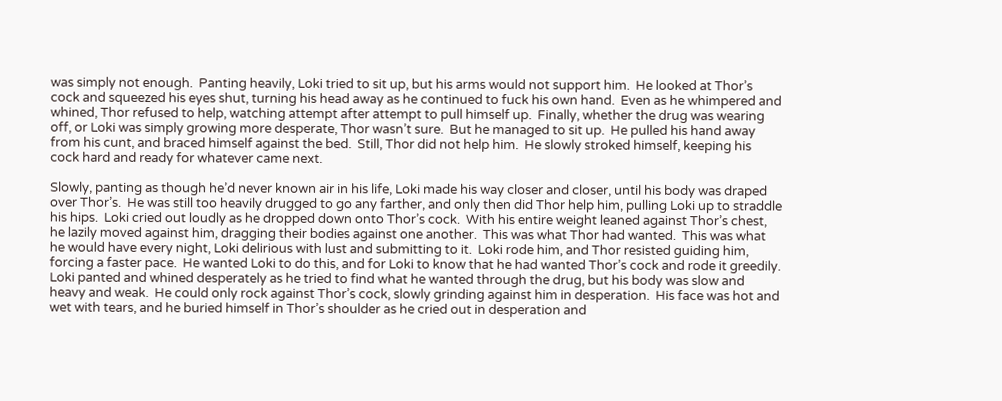was simply not enough.  Panting heavily, Loki tried to sit up, but his arms would not support him.  He looked at Thor’s cock and squeezed his eyes shut, turning his head away as he continued to fuck his own hand.  Even as he whimpered and whined, Thor refused to help, watching attempt after attempt to pull himself up.  Finally, whether the drug was wearing off, or Loki was simply growing more desperate, Thor wasn’t sure.  But he managed to sit up.  He pulled his hand away from his cunt, and braced himself against the bed.  Still, Thor did not help him.  He slowly stroked himself, keeping his cock hard and ready for whatever came next.

Slowly, panting as though he’d never known air in his life, Loki made his way closer and closer, until his body was draped over Thor’s.  He was still too heavily drugged to go any farther, and only then did Thor help him, pulling Loki up to straddle his hips.  Loki cried out loudly as he dropped down onto Thor’s cock.  With his entire weight leaned against Thor’s chest, he lazily moved against him, dragging their bodies against one another.  This was what Thor had wanted.  This was what he would have every night, Loki delirious with lust and submitting to it.  Loki rode him, and Thor resisted guiding him, forcing a faster pace.  He wanted Loki to do this, and for Loki to know that he had wanted Thor’s cock and rode it greedily.  Loki panted and whined desperately as he tried to find what he wanted through the drug, but his body was slow and heavy and weak.  He could only rock against Thor’s cock, slowly grinding against him in desperation.  His face was hot and wet with tears, and he buried himself in Thor’s shoulder as he cried out in desperation and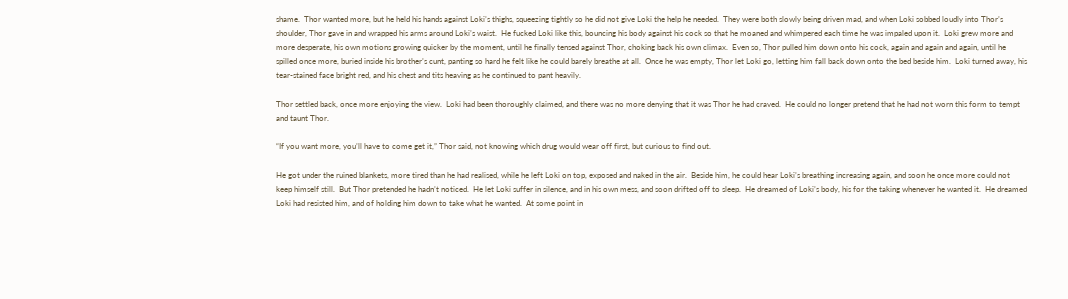shame.  Thor wanted more, but he held his hands against Loki’s thighs, squeezing tightly so he did not give Loki the help he needed.  They were both slowly being driven mad, and when Loki sobbed loudly into Thor’s shoulder, Thor gave in and wrapped his arms around Loki’s waist.  He fucked Loki like this, bouncing his body against his cock so that he moaned and whimpered each time he was impaled upon it.  Loki grew more and more desperate, his own motions growing quicker by the moment, until he finally tensed against Thor, choking back his own climax.  Even so, Thor pulled him down onto his cock, again and again and again, until he spilled once more, buried inside his brother’s cunt, panting so hard he felt like he could barely breathe at all.  Once he was empty, Thor let Loki go, letting him fall back down onto the bed beside him.  Loki turned away, his tear-stained face bright red, and his chest and tits heaving as he continued to pant heavily.

Thor settled back, once more enjoying the view.  Loki had been thoroughly claimed, and there was no more denying that it was Thor he had craved.  He could no longer pretend that he had not worn this form to tempt and taunt Thor.

“If you want more, you’ll have to come get it,” Thor said, not knowing which drug would wear off first, but curious to find out.

He got under the ruined blankets, more tired than he had realised, while he left Loki on top, exposed and naked in the air.  Beside him, he could hear Loki’s breathing increasing again, and soon he once more could not keep himself still.  But Thor pretended he hadn’t noticed.  He let Loki suffer in silence, and in his own mess, and soon drifted off to sleep.  He dreamed of Loki’s body, his for the taking whenever he wanted it.  He dreamed Loki had resisted him, and of holding him down to take what he wanted.  At some point in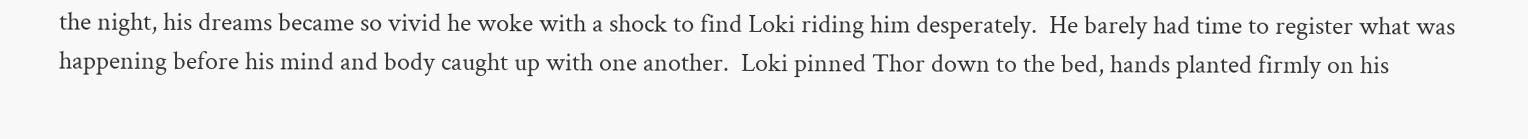the night, his dreams became so vivid he woke with a shock to find Loki riding him desperately.  He barely had time to register what was happening before his mind and body caught up with one another.  Loki pinned Thor down to the bed, hands planted firmly on his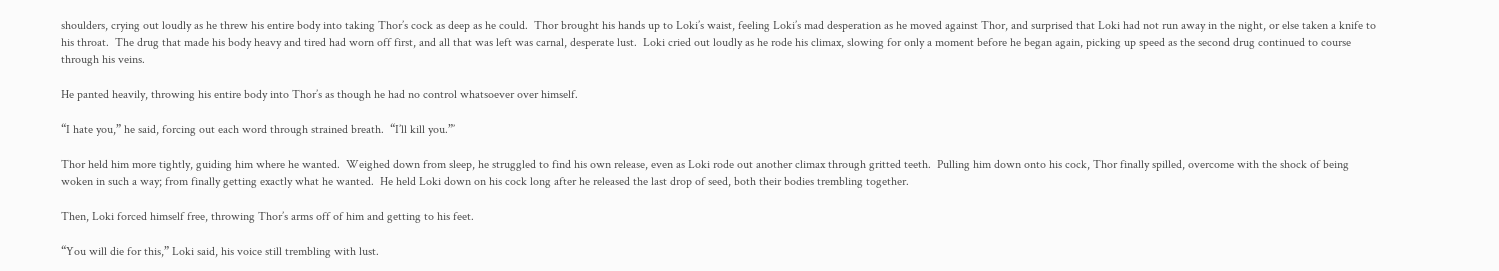shoulders, crying out loudly as he threw his entire body into taking Thor’s cock as deep as he could.  Thor brought his hands up to Loki’s waist, feeling Loki’s mad desperation as he moved against Thor, and surprised that Loki had not run away in the night, or else taken a knife to his throat.  The drug that made his body heavy and tired had worn off first, and all that was left was carnal, desperate lust.  Loki cried out loudly as he rode his climax, slowing for only a moment before he began again, picking up speed as the second drug continued to course through his veins.

He panted heavily, throwing his entire body into Thor’s as though he had no control whatsoever over himself.

“I hate you,” he said, forcing out each word through strained breath.  “I’ll kill you.”’

Thor held him more tightly, guiding him where he wanted.  Weighed down from sleep, he struggled to find his own release, even as Loki rode out another climax through gritted teeth.  Pulling him down onto his cock, Thor finally spilled, overcome with the shock of being woken in such a way; from finally getting exactly what he wanted.  He held Loki down on his cock long after he released the last drop of seed, both their bodies trembling together.

Then, Loki forced himself free, throwing Thor’s arms off of him and getting to his feet.

“You will die for this,” Loki said, his voice still trembling with lust.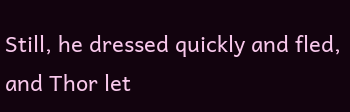Still, he dressed quickly and fled, and Thor let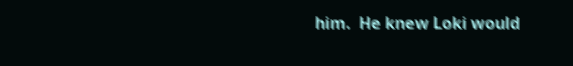him.  He knew Loki would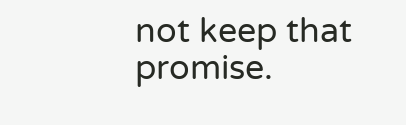not keep that promise.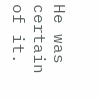He was certain of it.